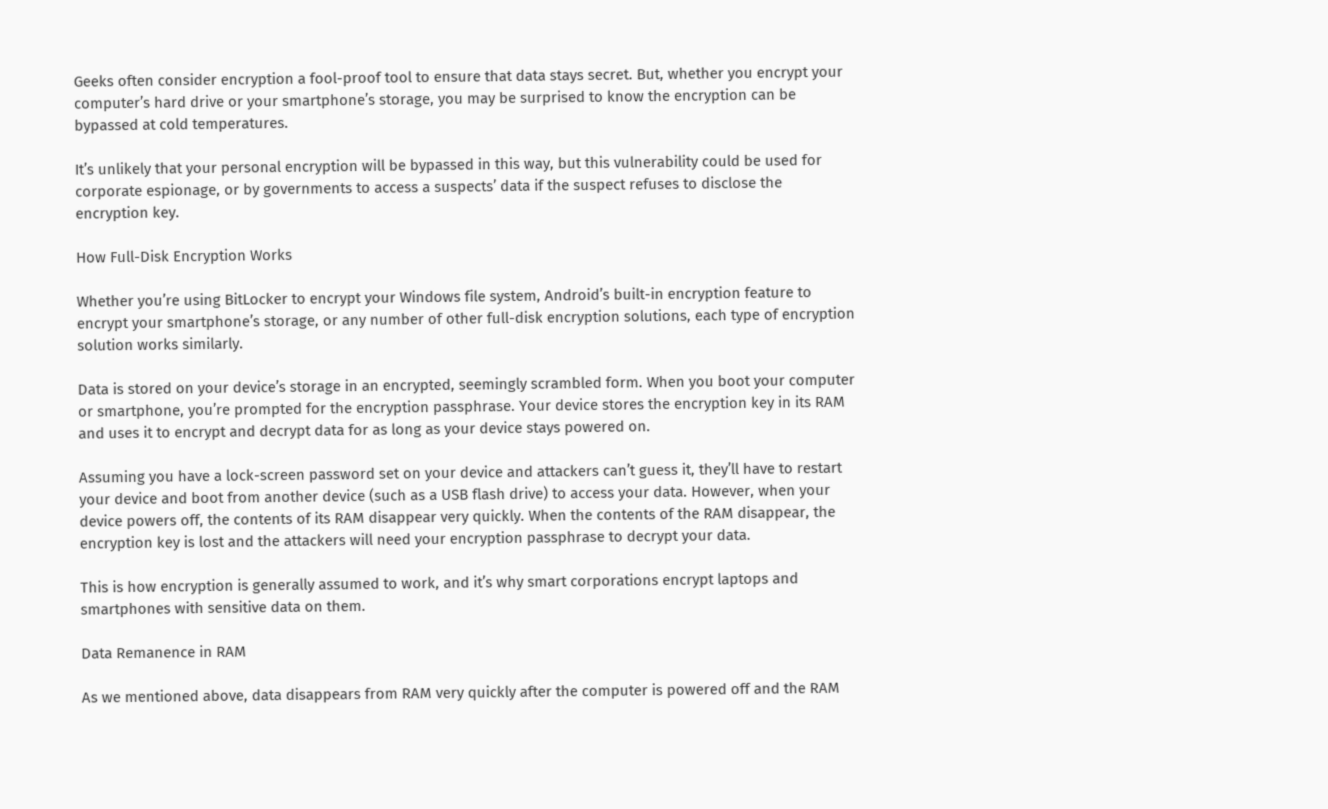Geeks often consider encryption a fool-proof tool to ensure that data stays secret. But, whether you encrypt your computer’s hard drive or your smartphone’s storage, you may be surprised to know the encryption can be bypassed at cold temperatures.

It’s unlikely that your personal encryption will be bypassed in this way, but this vulnerability could be used for corporate espionage, or by governments to access a suspects’ data if the suspect refuses to disclose the encryption key.

How Full-Disk Encryption Works

Whether you’re using BitLocker to encrypt your Windows file system, Android’s built-in encryption feature to encrypt your smartphone’s storage, or any number of other full-disk encryption solutions, each type of encryption solution works similarly.

Data is stored on your device’s storage in an encrypted, seemingly scrambled form. When you boot your computer or smartphone, you’re prompted for the encryption passphrase. Your device stores the encryption key in its RAM and uses it to encrypt and decrypt data for as long as your device stays powered on.

Assuming you have a lock-screen password set on your device and attackers can’t guess it, they’ll have to restart your device and boot from another device (such as a USB flash drive) to access your data. However, when your device powers off, the contents of its RAM disappear very quickly. When the contents of the RAM disappear, the encryption key is lost and the attackers will need your encryption passphrase to decrypt your data.

This is how encryption is generally assumed to work, and it’s why smart corporations encrypt laptops and smartphones with sensitive data on them.

Data Remanence in RAM

As we mentioned above, data disappears from RAM very quickly after the computer is powered off and the RAM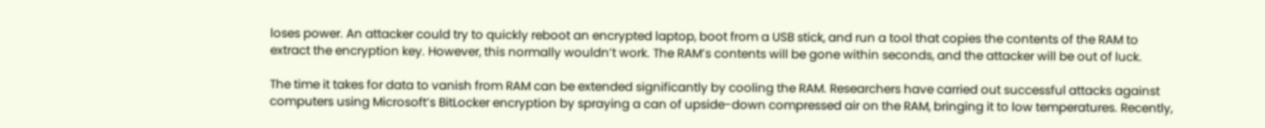loses power. An attacker could try to quickly reboot an encrypted laptop, boot from a USB stick, and run a tool that copies the contents of the RAM to extract the encryption key. However, this normally wouldn’t work. The RAM’s contents will be gone within seconds, and the attacker will be out of luck.

The time it takes for data to vanish from RAM can be extended significantly by cooling the RAM. Researchers have carried out successful attacks against computers using Microsoft’s BitLocker encryption by spraying a can of upside-down compressed air on the RAM, bringing it to low temperatures. Recently,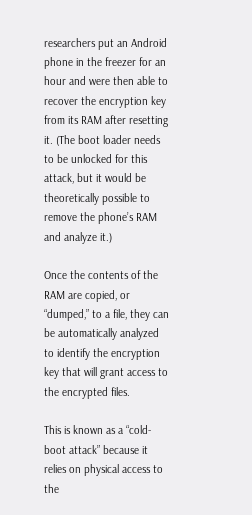researchers put an Android phone in the freezer for an hour and were then able to recover the encryption key from its RAM after resetting it. (The boot loader needs to be unlocked for this attack, but it would be theoretically possible to remove the phone’s RAM and analyze it.)

Once the contents of the RAM are copied, or “dumped,” to a file, they can be automatically analyzed to identify the encryption key that will grant access to the encrypted files.

This is known as a “cold-boot attack” because it relies on physical access to the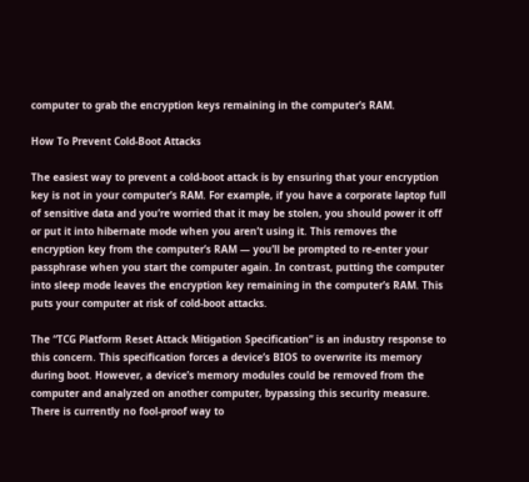computer to grab the encryption keys remaining in the computer’s RAM.

How To Prevent Cold-Boot Attacks

The easiest way to prevent a cold-boot attack is by ensuring that your encryption key is not in your computer’s RAM. For example, if you have a corporate laptop full of sensitive data and you’re worried that it may be stolen, you should power it off or put it into hibernate mode when you aren’t using it. This removes the encryption key from the computer’s RAM — you’ll be prompted to re-enter your passphrase when you start the computer again. In contrast, putting the computer into sleep mode leaves the encryption key remaining in the computer’s RAM. This puts your computer at risk of cold-boot attacks.

The “TCG Platform Reset Attack Mitigation Specification” is an industry response to this concern. This specification forces a device’s BIOS to overwrite its memory during boot. However, a device’s memory modules could be removed from the computer and analyzed on another computer, bypassing this security measure. There is currently no fool-proof way to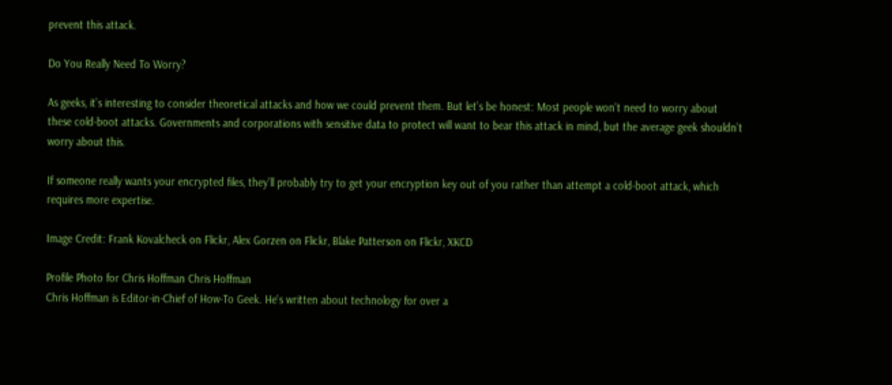prevent this attack.

Do You Really Need To Worry?

As geeks, it’s interesting to consider theoretical attacks and how we could prevent them. But let’s be honest: Most people won’t need to worry about these cold-boot attacks. Governments and corporations with sensitive data to protect will want to bear this attack in mind, but the average geek shouldn’t worry about this.

If someone really wants your encrypted files, they’ll probably try to get your encryption key out of you rather than attempt a cold-boot attack, which requires more expertise.

Image Credit: Frank Kovalcheck on Flickr, Alex Gorzen on Flickr, Blake Patterson on Flickr, XKCD

Profile Photo for Chris Hoffman Chris Hoffman
Chris Hoffman is Editor-in-Chief of How-To Geek. He's written about technology for over a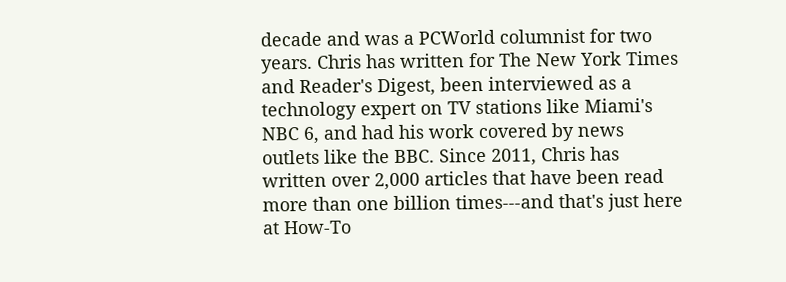decade and was a PCWorld columnist for two years. Chris has written for The New York Times and Reader's Digest, been interviewed as a technology expert on TV stations like Miami's NBC 6, and had his work covered by news outlets like the BBC. Since 2011, Chris has written over 2,000 articles that have been read more than one billion times---and that's just here at How-To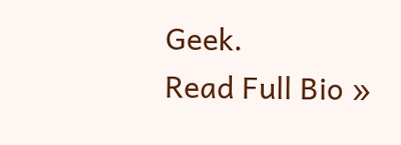Geek.
Read Full Bio »